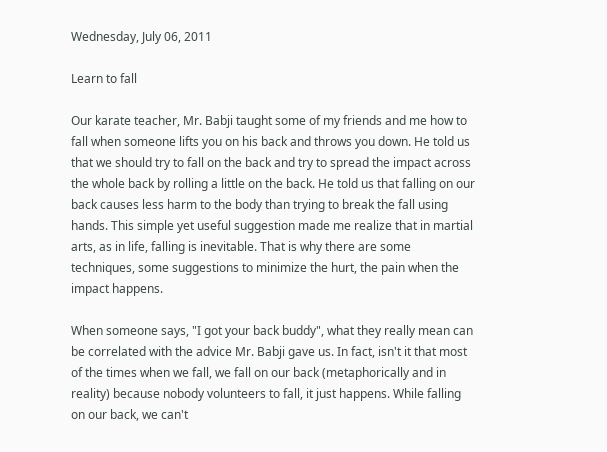Wednesday, July 06, 2011

Learn to fall

Our karate teacher, Mr. Babji taught some of my friends and me how to fall when someone lifts you on his back and throws you down. He told us that we should try to fall on the back and try to spread the impact across the whole back by rolling a little on the back. He told us that falling on our back causes less harm to the body than trying to break the fall using hands. This simple yet useful suggestion made me realize that in martial arts, as in life, falling is inevitable. That is why there are some techniques, some suggestions to minimize the hurt, the pain when the impact happens.

When someone says, "I got your back buddy", what they really mean can be correlated with the advice Mr. Babji gave us. In fact, isn't it that most of the times when we fall, we fall on our back (metaphorically and in reality) because nobody volunteers to fall, it just happens. While falling on our back, we can't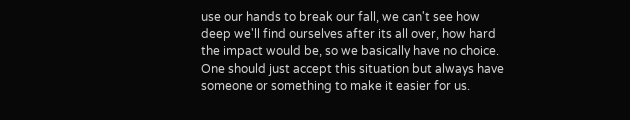use our hands to break our fall, we can't see how deep we'll find ourselves after its all over, how hard the impact would be, so we basically have no choice. One should just accept this situation but always have someone or something to make it easier for us.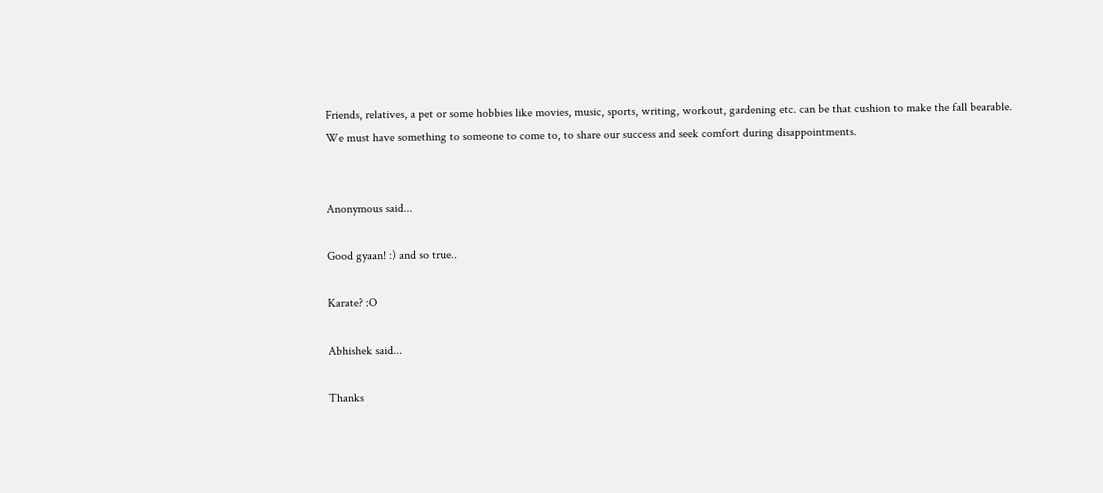Friends, relatives, a pet or some hobbies like movies, music, sports, writing, workout, gardening etc. can be that cushion to make the fall bearable. We must have something to someone to come to, to share our success and seek comfort during disappointments.


Anonymous said...

Good gyaan! :) and so true..

Karate? :O

Abhishek said...

Thanks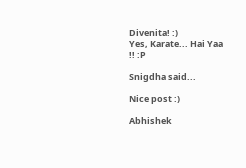Divenita! :)
Yes, Karate... Hai Yaa !! :P

Snigdha said...

Nice post :)

Abhishek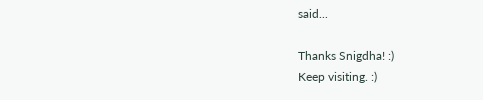said...

Thanks Snigdha! :)
Keep visiting. :)